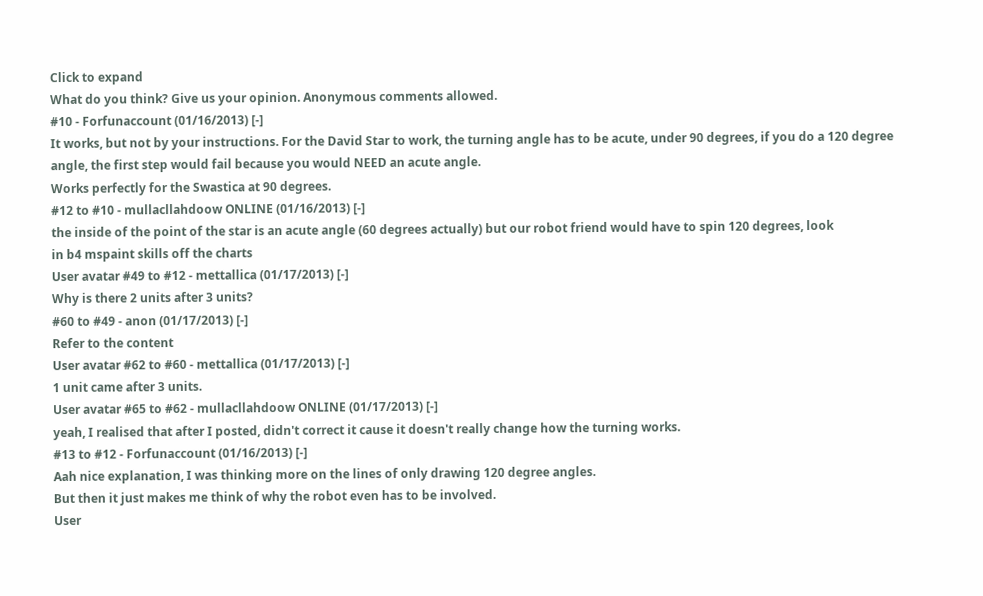Click to expand
What do you think? Give us your opinion. Anonymous comments allowed.
#10 - Forfunaccount (01/16/2013) [-]
It works, but not by your instructions. For the David Star to work, the turning angle has to be acute, under 90 degrees, if you do a 120 degree angle, the first step would fail because you would NEED an acute angle.
Works perfectly for the Swastica at 90 degrees.
#12 to #10 - mullacllahdoow ONLINE (01/16/2013) [-]
the inside of the point of the star is an acute angle (60 degrees actually) but our robot friend would have to spin 120 degrees, look
in b4 mspaint skills off the charts
User avatar #49 to #12 - mettallica (01/17/2013) [-]
Why is there 2 units after 3 units?
#60 to #49 - anon (01/17/2013) [-]
Refer to the content
User avatar #62 to #60 - mettallica (01/17/2013) [-]
1 unit came after 3 units.
User avatar #65 to #62 - mullacllahdoow ONLINE (01/17/2013) [-]
yeah, I realised that after I posted, didn't correct it cause it doesn't really change how the turning works.
#13 to #12 - Forfunaccount (01/16/2013) [-]
Aah nice explanation, I was thinking more on the lines of only drawing 120 degree angles.
But then it just makes me think of why the robot even has to be involved.
User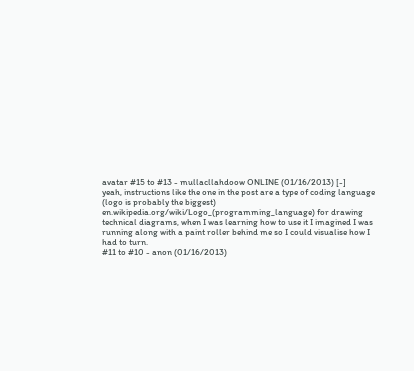avatar #15 to #13 - mullacllahdoow ONLINE (01/16/2013) [-]
yeah, instructions like the one in the post are a type of coding language (logo is probably the biggest) en.wikipedia.org/wiki/Logo_(programming_language) for drawing technical diagrams, when I was learning how to use it I imagined I was running along with a paint roller behind me so I could visualise how I had to turn.
#11 to #10 - anon (01/16/2013)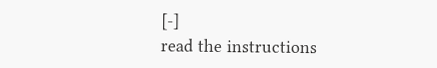[-]
read the instructions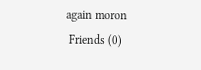again moron
 Friends (0)